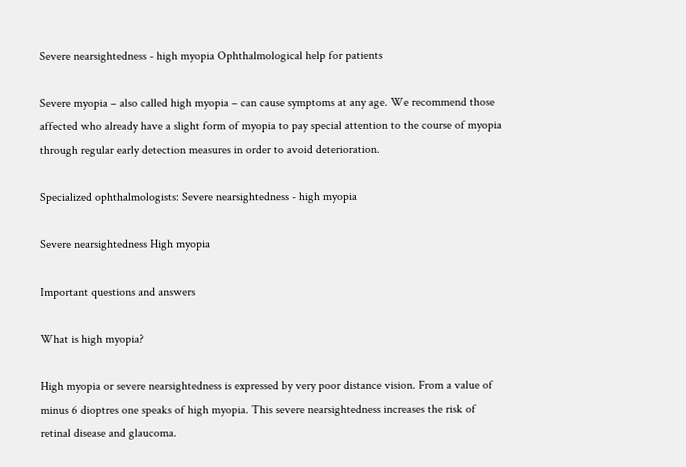Severe nearsightedness - high myopia Ophthalmological help for patients

Severe myopia – also called high myopia – can cause symptoms at any age. We recommend those affected who already have a slight form of myopia to pay special attention to the course of myopia through regular early detection measures in order to avoid deterioration.

Specialized ophthalmologists: Severe nearsightedness - high myopia

Severe nearsightedness High myopia

Important questions and answers

What is high myopia?

High myopia or severe nearsightedness is expressed by very poor distance vision. From a value of minus 6 dioptres one speaks of high myopia. This severe nearsightedness increases the risk of retinal disease and glaucoma.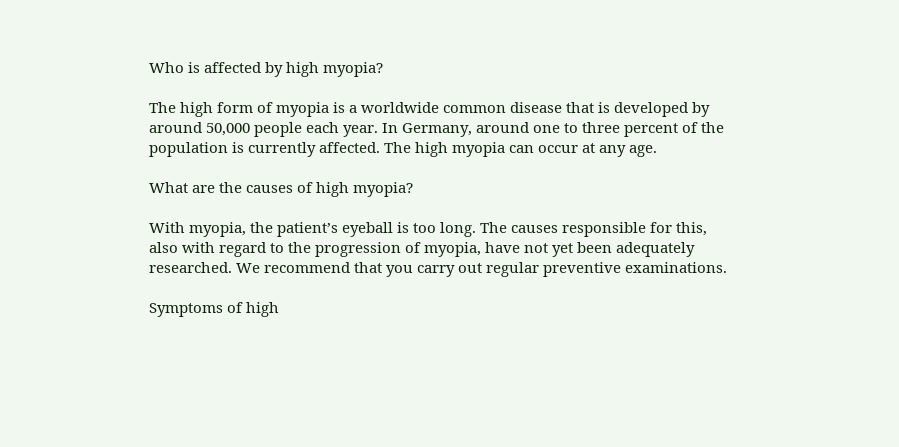Who is affected by high myopia?

The high form of myopia is a worldwide common disease that is developed by around 50,000 people each year. In Germany, around one to three percent of the population is currently affected. The high myopia can occur at any age.

What are the causes of high myopia?

With myopia, the patient’s eyeball is too long. The causes responsible for this, also with regard to the progression of myopia, have not yet been adequately researched. We recommend that you carry out regular preventive examinations.

Symptoms of high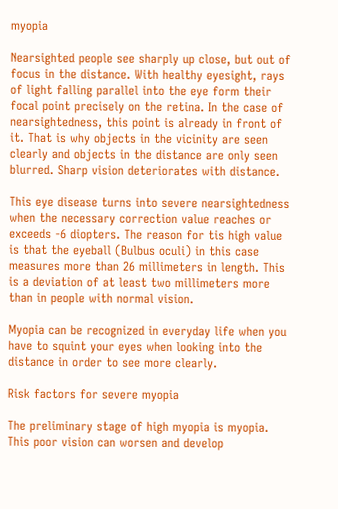myopia

Nearsighted people see sharply up close, but out of focus in the distance. With healthy eyesight, rays of light falling parallel into the eye form their focal point precisely on the retina. In the case of nearsightedness, this point is already in front of it. That is why objects in the vicinity are seen clearly and objects in the distance are only seen blurred. Sharp vision deteriorates with distance.

This eye disease turns into severe nearsightedness when the necessary correction value reaches or exceeds -6 diopters. The reason for tis high value is that the eyeball (Bulbus oculi) in this case measures more than 26 millimeters in length. This is a deviation of at least two millimeters more than in people with normal vision.

Myopia can be recognized in everyday life when you have to squint your eyes when looking into the distance in order to see more clearly.

Risk factors for severe myopia

The preliminary stage of high myopia is myopia. This poor vision can worsen and develop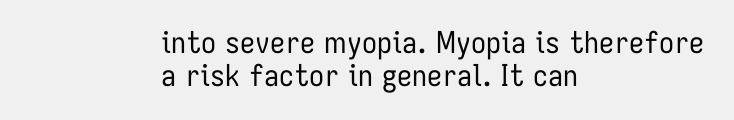into severe myopia. Myopia is therefore a risk factor in general. It can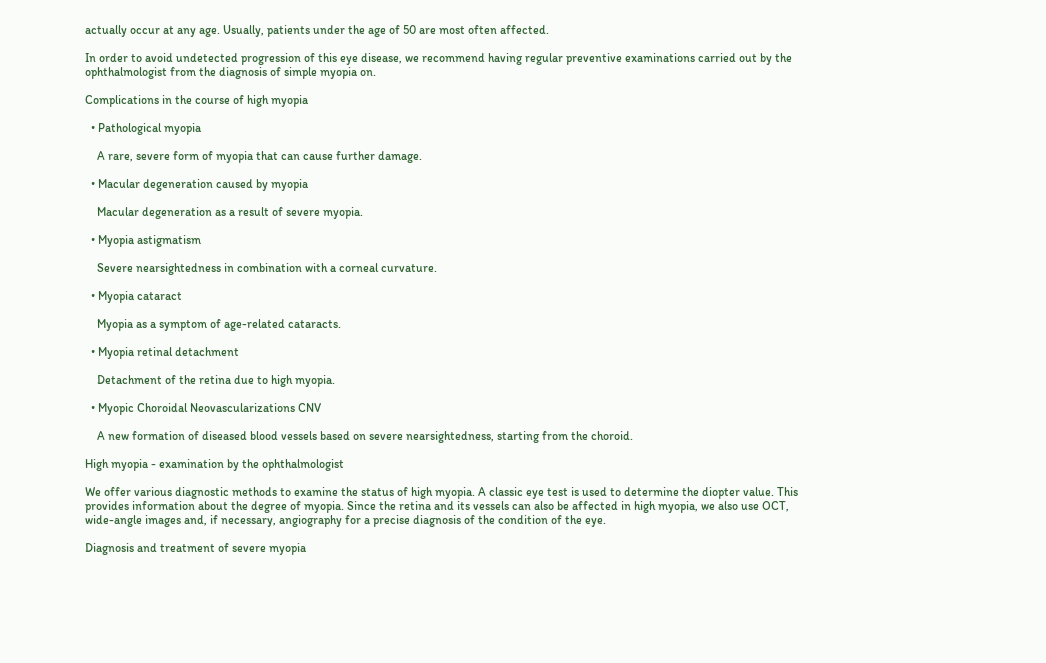actually occur at any age. Usually, patients under the age of 50 are most often affected.

In order to avoid undetected progression of this eye disease, we recommend having regular preventive examinations carried out by the ophthalmologist from the diagnosis of simple myopia on.

Complications in the course of high myopia

  • Pathological myopia

    A rare, severe form of myopia that can cause further damage.

  • Macular degeneration caused by myopia

    Macular degeneration as a result of severe myopia.

  • Myopia astigmatism

    Severe nearsightedness in combination with a corneal curvature.

  • Myopia cataract

    Myopia as a symptom of age-related cataracts.

  • Myopia retinal detachment

    Detachment of the retina due to high myopia.

  • Myopic Choroidal Neovascularizations CNV

    A new formation of diseased blood vessels based on severe nearsightedness, starting from the choroid.

High myopia - examination by the ophthalmologist

We offer various diagnostic methods to examine the status of high myopia. A classic eye test is used to determine the diopter value. This provides information about the degree of myopia. Since the retina and its vessels can also be affected in high myopia, we also use OCT, wide-angle images and, if necessary, angiography for a precise diagnosis of the condition of the eye.

Diagnosis and treatment of severe myopia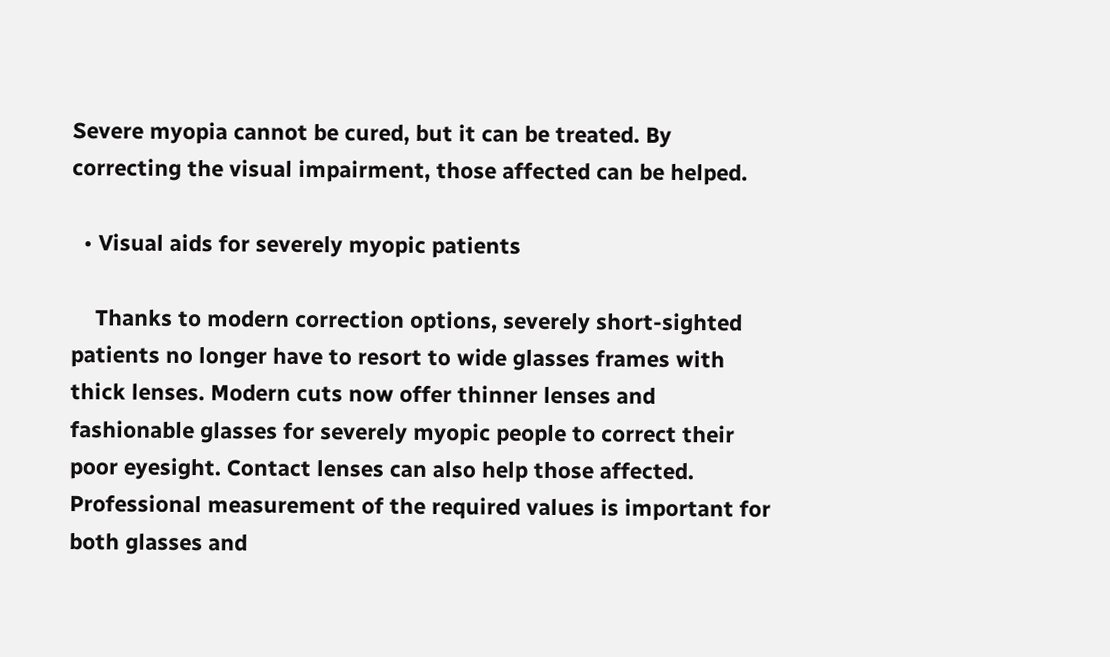Severe myopia cannot be cured, but it can be treated. By correcting the visual impairment, those affected can be helped.

  • Visual aids for severely myopic patients

    Thanks to modern correction options, severely short-sighted patients no longer have to resort to wide glasses frames with thick lenses. Modern cuts now offer thinner lenses and fashionable glasses for severely myopic people to correct their poor eyesight. Contact lenses can also help those affected. Professional measurement of the required values is important for both glasses and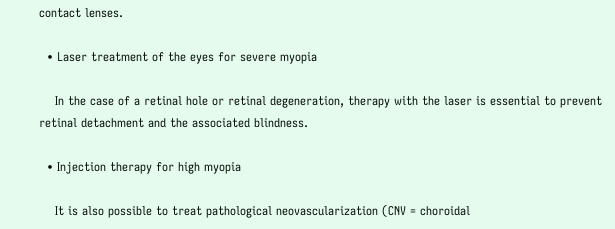contact lenses.

  • Laser treatment of the eyes for severe myopia

    In the case of a retinal hole or retinal degeneration, therapy with the laser is essential to prevent retinal detachment and the associated blindness.

  • Injection therapy for high myopia

    It is also possible to treat pathological neovascularization (CNV = choroidal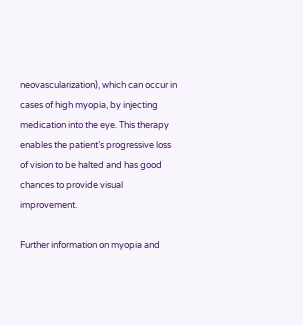neovascularization), which can occur in cases of high myopia, by injecting medication into the eye. This therapy enables the patient’s progressive loss of vision to be halted and has good chances to provide visual improvement.

Further information on myopia and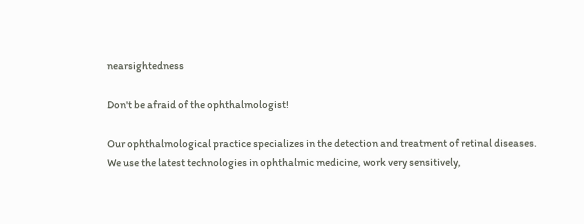nearsightedness

Don't be afraid of the ophthalmologist!

Our ophthalmological practice specializes in the detection and treatment of retinal diseases. We use the latest technologies in ophthalmic medicine, work very sensitively,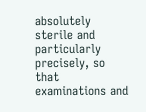absolutely sterile and particularly precisely, so that examinations and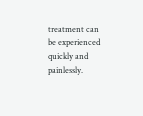treatment can be experienced quickly and painlessly.